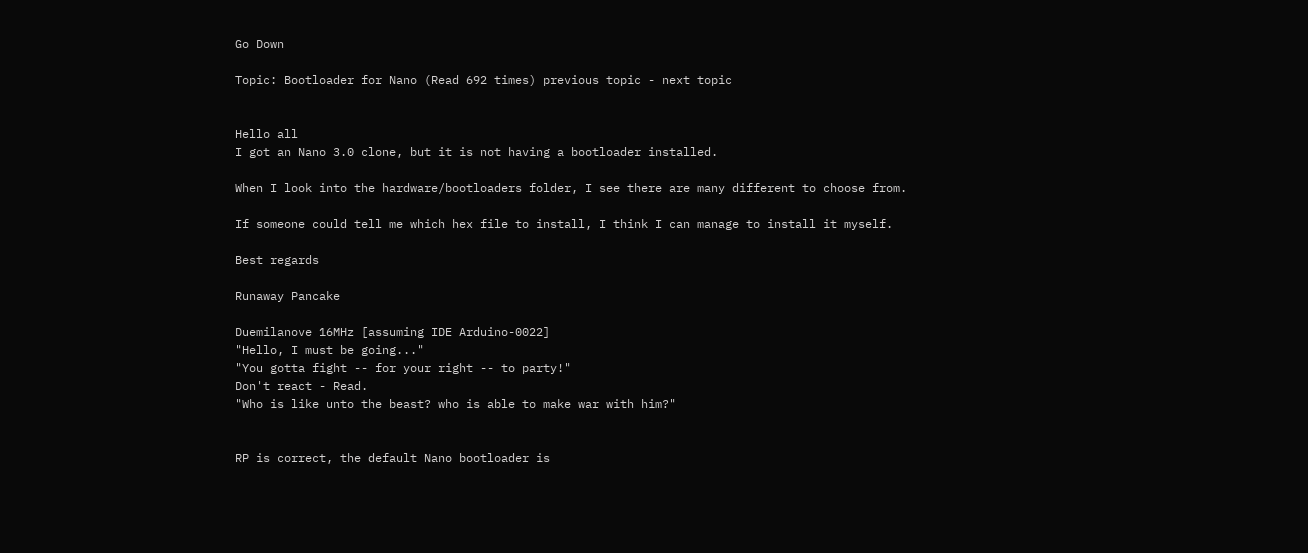Go Down

Topic: Bootloader for Nano (Read 692 times) previous topic - next topic


Hello all
I got an Nano 3.0 clone, but it is not having a bootloader installed.

When I look into the hardware/bootloaders folder, I see there are many different to choose from.

If someone could tell me which hex file to install, I think I can manage to install it myself.

Best regards

Runaway Pancake

Duemilanove 16MHz [assuming IDE Arduino-0022]
"Hello, I must be going..."
"You gotta fight -- for your right -- to party!"
Don't react - Read.
"Who is like unto the beast? who is able to make war with him?"


RP is correct, the default Nano bootloader is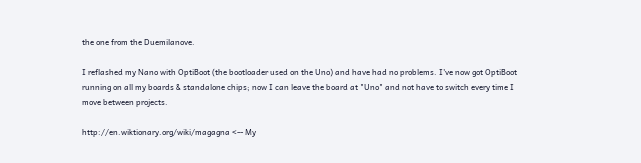the one from the Duemilanove.

I reflashed my Nano with OptiBoot (the bootloader used on the Uno) and have had no problems. I've now got OptiBoot running on all my boards & standalone chips; now I can leave the board at "Uno" and not have to switch every time I move between projects.

http://en.wiktionary.org/wiki/magagna <-- My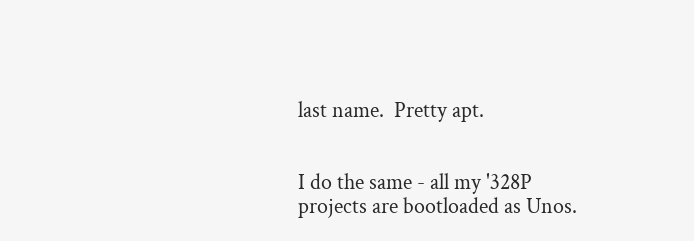last name.  Pretty apt.


I do the same - all my '328P projects are bootloaded as Unos.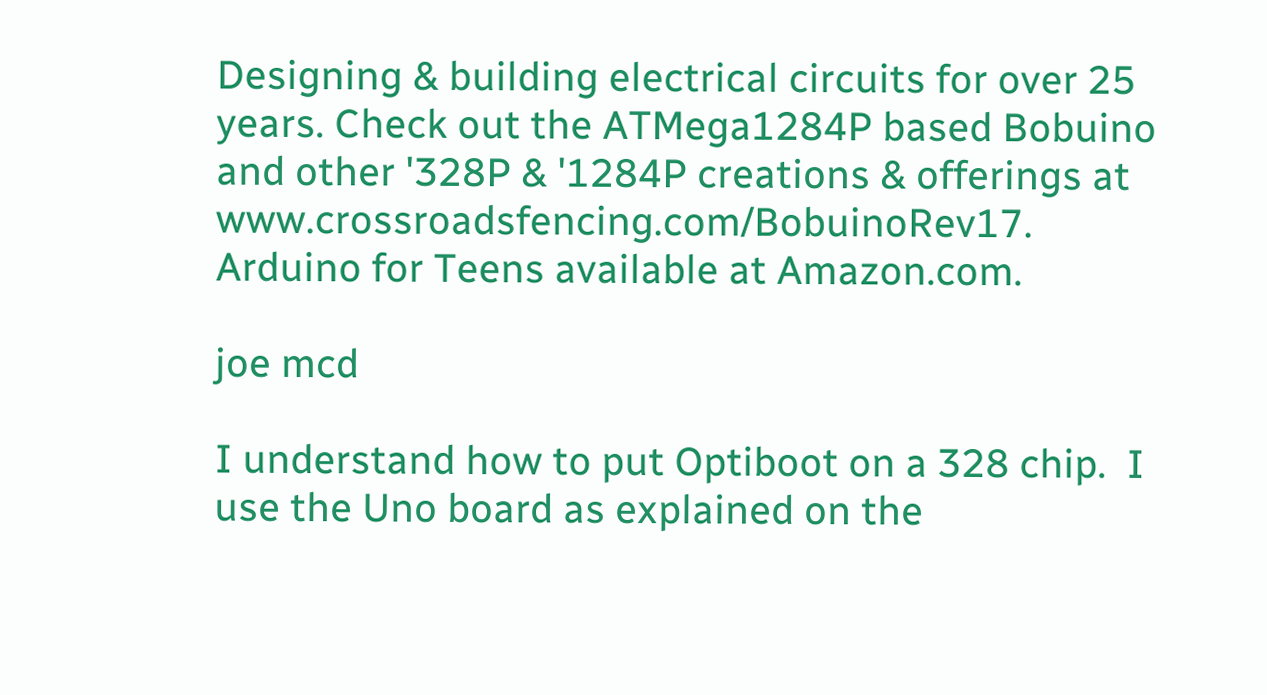Designing & building electrical circuits for over 25 years. Check out the ATMega1284P based Bobuino and other '328P & '1284P creations & offerings at  www.crossroadsfencing.com/BobuinoRev17.
Arduino for Teens available at Amazon.com.

joe mcd

I understand how to put Optiboot on a 328 chip.  I use the Uno board as explained on the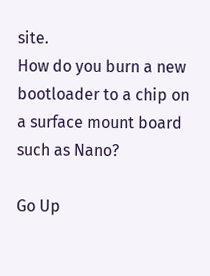site.
How do you burn a new bootloader to a chip on a surface mount board such as Nano?

Go Up